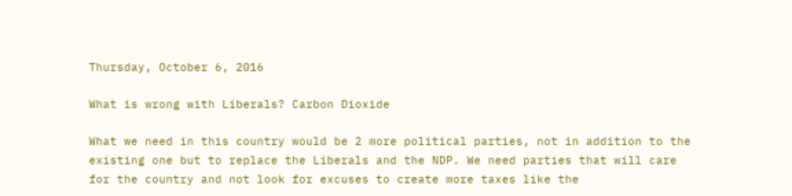Thursday, October 6, 2016

What is wrong with Liberals? Carbon Dioxide

What we need in this country would be 2 more political parties, not in addition to the existing one but to replace the Liberals and the NDP. We need parties that will care for the country and not look for excuses to create more taxes like the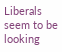Liberals seem to be looking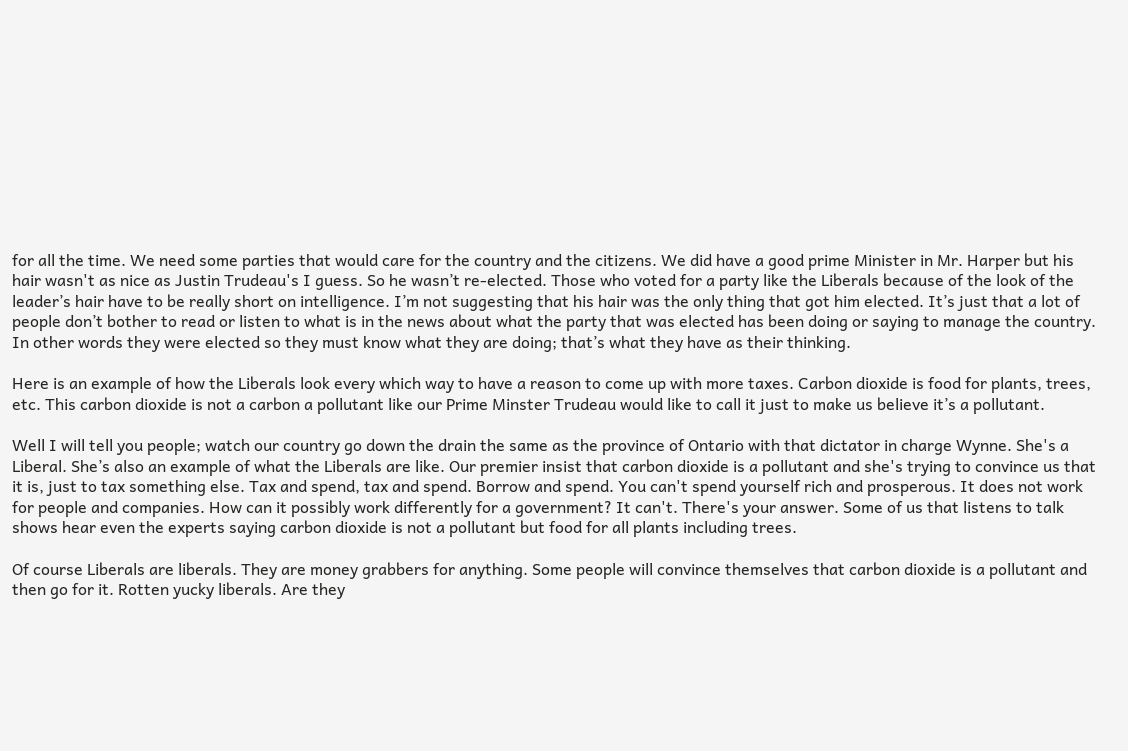for all the time. We need some parties that would care for the country and the citizens. We did have a good prime Minister in Mr. Harper but his hair wasn't as nice as Justin Trudeau's I guess. So he wasn’t re-elected. Those who voted for a party like the Liberals because of the look of the leader’s hair have to be really short on intelligence. I’m not suggesting that his hair was the only thing that got him elected. It’s just that a lot of people don’t bother to read or listen to what is in the news about what the party that was elected has been doing or saying to manage the country. In other words they were elected so they must know what they are doing; that’s what they have as their thinking.

Here is an example of how the Liberals look every which way to have a reason to come up with more taxes. Carbon dioxide is food for plants, trees, etc. This carbon dioxide is not a carbon a pollutant like our Prime Minster Trudeau would like to call it just to make us believe it’s a pollutant.

Well I will tell you people; watch our country go down the drain the same as the province of Ontario with that dictator in charge Wynne. She's a Liberal. She’s also an example of what the Liberals are like. Our premier insist that carbon dioxide is a pollutant and she's trying to convince us that it is, just to tax something else. Tax and spend, tax and spend. Borrow and spend. You can't spend yourself rich and prosperous. It does not work for people and companies. How can it possibly work differently for a government? It can't. There's your answer. Some of us that listens to talk shows hear even the experts saying carbon dioxide is not a pollutant but food for all plants including trees.

Of course Liberals are liberals. They are money grabbers for anything. Some people will convince themselves that carbon dioxide is a pollutant and then go for it. Rotten yucky liberals. Are they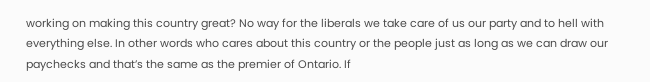working on making this country great? No way for the liberals we take care of us our party and to hell with everything else. In other words who cares about this country or the people just as long as we can draw our paychecks and that’s the same as the premier of Ontario. If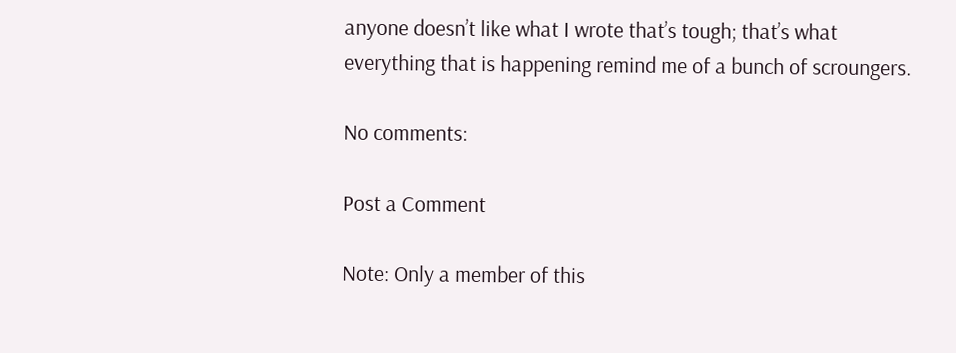anyone doesn’t like what I wrote that’s tough; that’s what everything that is happening remind me of a bunch of scroungers.

No comments:

Post a Comment

Note: Only a member of this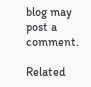blog may post a comment.

Related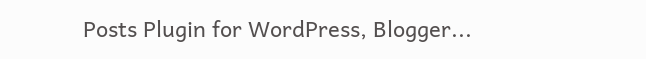Posts Plugin for WordPress, Blogger...